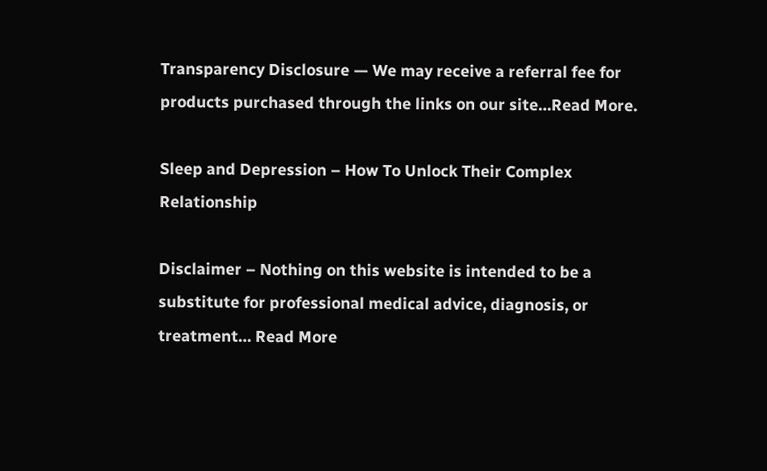Transparency Disclosure — We may receive a referral fee for products purchased through the links on our site…Read More.

Sleep and Depression – How To Unlock Their Complex Relationship

Disclaimer – Nothing on this website is intended to be a substitute for professional medical advice, diagnosis, or treatment… Read More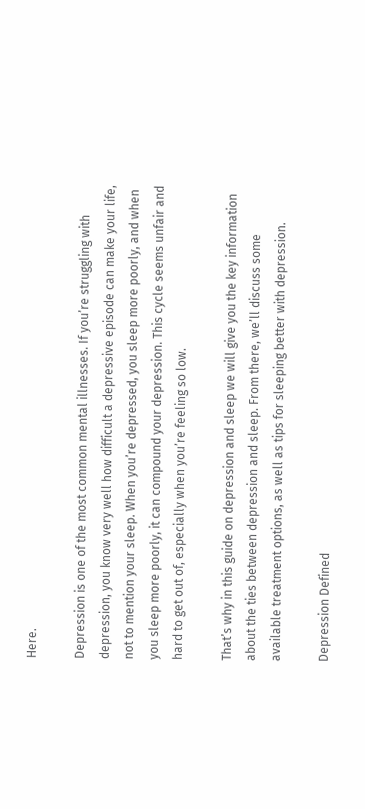Here.

Depression is one of the most common mental illnesses. If you’re struggling with depression, you know very well how difficult a depressive episode can make your life, not to mention your sleep. When you’re depressed, you sleep more poorly, and when you sleep more poorly, it can compound your depression. This cycle seems unfair and hard to get out of, especially when you’re feeling so low.

That’s why in this guide on depression and sleep we will give you the key information about the ties between depression and sleep. From there, we’ll discuss some available treatment options, as well as tips for sleeping better with depression.

Depression Defined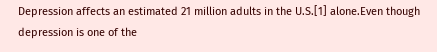Depression affects an estimated 21 million adults in the U.S.[1] alone.Even though depression is one of the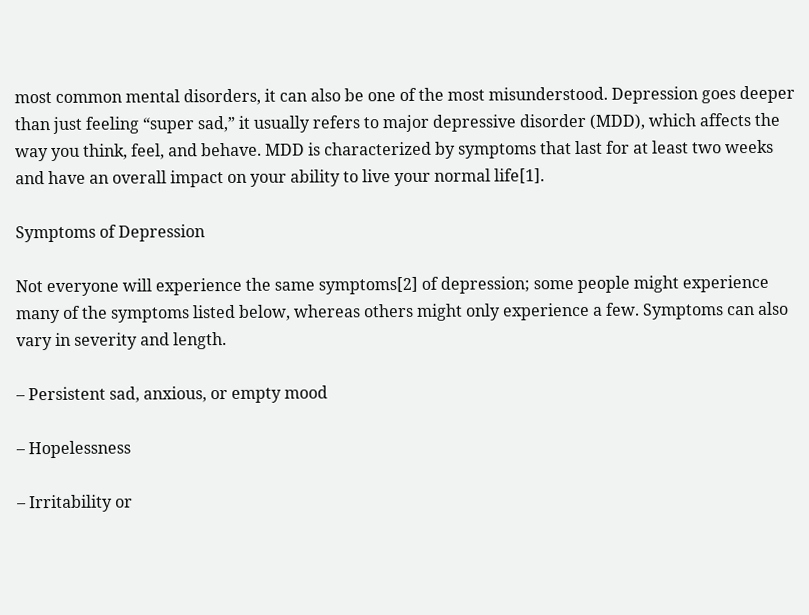most common mental disorders, it can also be one of the most misunderstood. Depression goes deeper than just feeling “super sad,” it usually refers to major depressive disorder (MDD), which affects the way you think, feel, and behave. MDD is characterized by symptoms that last for at least two weeks and have an overall impact on your ability to live your normal life[1].

Symptoms of Depression

Not everyone will experience the same symptoms[2] of depression; some people might experience many of the symptoms listed below, whereas others might only experience a few. Symptoms can also vary in severity and length.

– Persistent sad, anxious, or empty mood

– Hopelessness

– Irritability or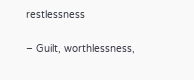restlessness

– Guilt, worthlessness,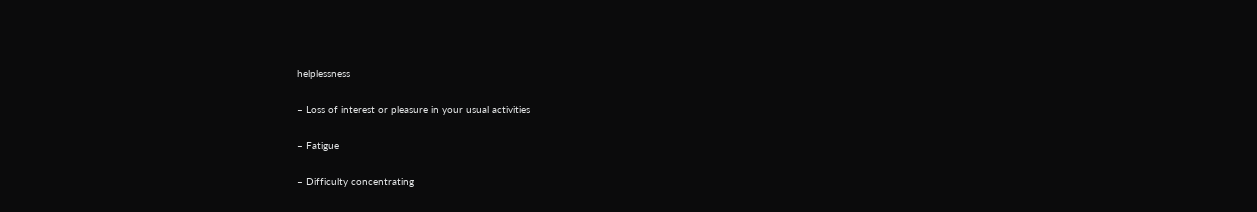helplessness

– Loss of interest or pleasure in your usual activities

– Fatigue

– Difficulty concentrating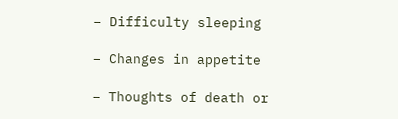– Difficulty sleeping

– Changes in appetite

– Thoughts of death or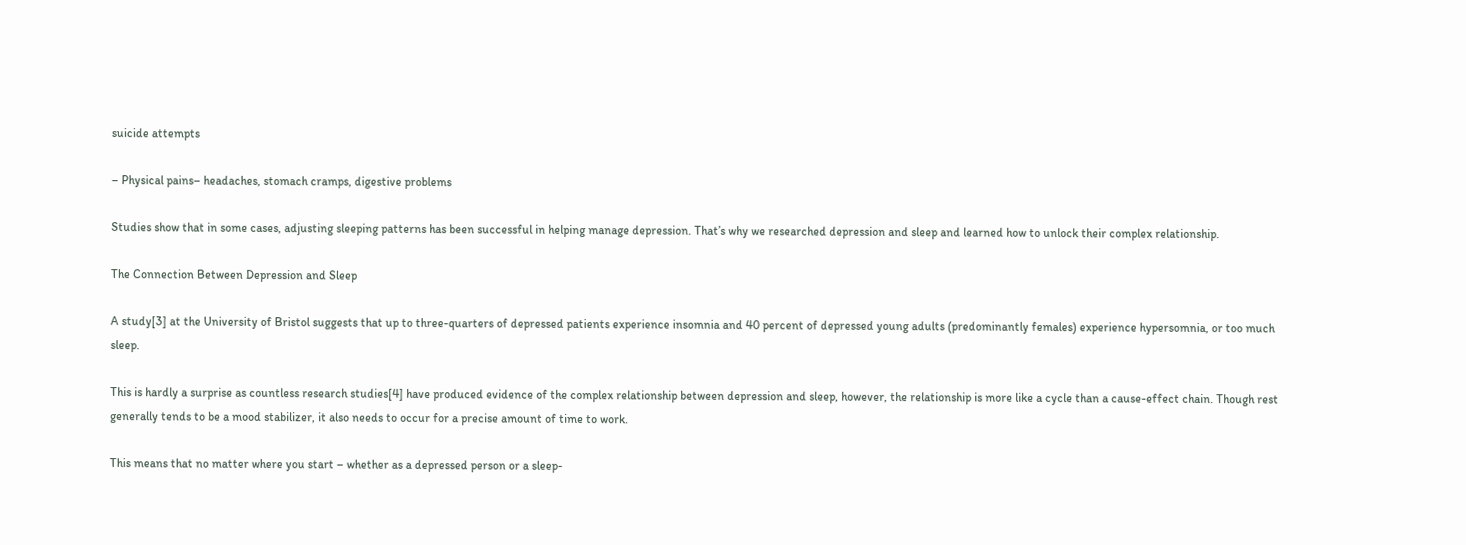suicide attempts

– Physical pains– headaches, stomach cramps, digestive problems

Studies show that in some cases, adjusting sleeping patterns has been successful in helping manage depression. That’s why we researched depression and sleep and learned how to unlock their complex relationship.

The Connection Between Depression and Sleep

A study[3] at the University of Bristol suggests that up to three-quarters of depressed patients experience insomnia and 40 percent of depressed young adults (predominantly females) experience hypersomnia, or too much sleep.

This is hardly a surprise as countless research studies[4] have produced evidence of the complex relationship between depression and sleep, however, the relationship is more like a cycle than a cause-effect chain. Though rest generally tends to be a mood stabilizer, it also needs to occur for a precise amount of time to work.

This means that no matter where you start – whether as a depressed person or a sleep-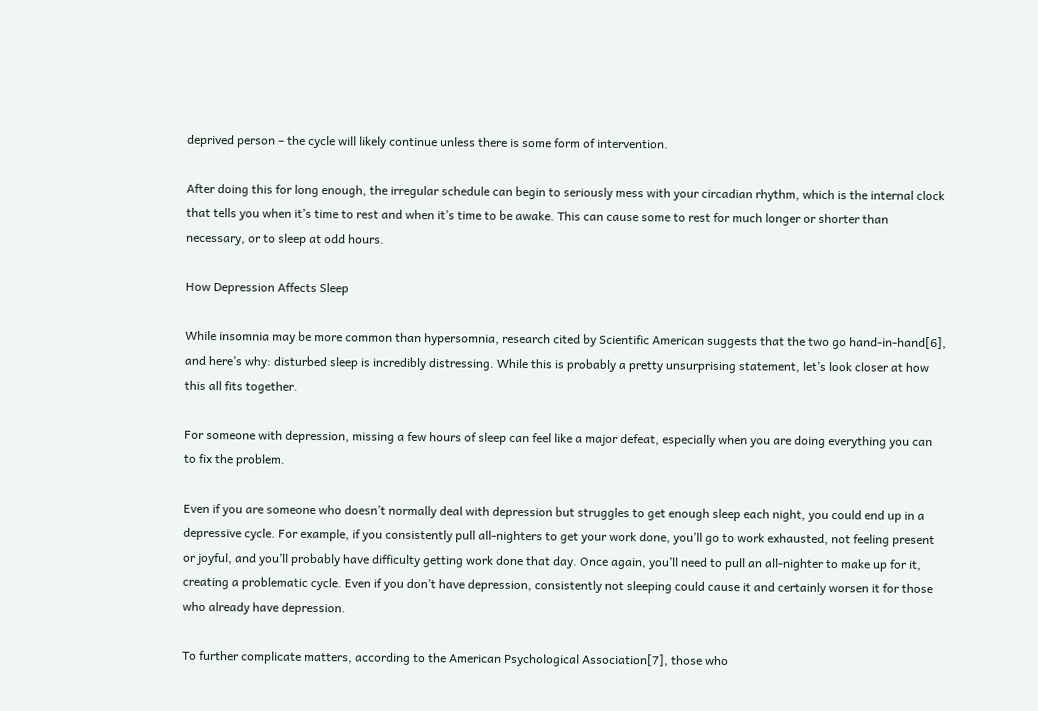deprived person – the cycle will likely continue unless there is some form of intervention.

After doing this for long enough, the irregular schedule can begin to seriously mess with your circadian rhythm, which is the internal clock that tells you when it’s time to rest and when it’s time to be awake. This can cause some to rest for much longer or shorter than necessary, or to sleep at odd hours.

How Depression Affects Sleep

While insomnia may be more common than hypersomnia, research cited by Scientific American suggests that the two go hand-in-hand[6], and here’s why: disturbed sleep is incredibly distressing. While this is probably a pretty unsurprising statement, let’s look closer at how this all fits together.

For someone with depression, missing a few hours of sleep can feel like a major defeat, especially when you are doing everything you can to fix the problem.

Even if you are someone who doesn’t normally deal with depression but struggles to get enough sleep each night, you could end up in a depressive cycle. For example, if you consistently pull all-nighters to get your work done, you’ll go to work exhausted, not feeling present or joyful, and you’ll probably have difficulty getting work done that day. Once again, you’ll need to pull an all-nighter to make up for it, creating a problematic cycle. Even if you don’t have depression, consistently not sleeping could cause it and certainly worsen it for those who already have depression.

To further complicate matters, according to the American Psychological Association[7], those who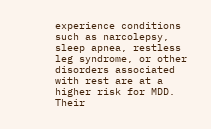experience conditions such as narcolepsy, sleep apnea, restless leg syndrome, or other disorders associated with rest are at a higher risk for MDD. Their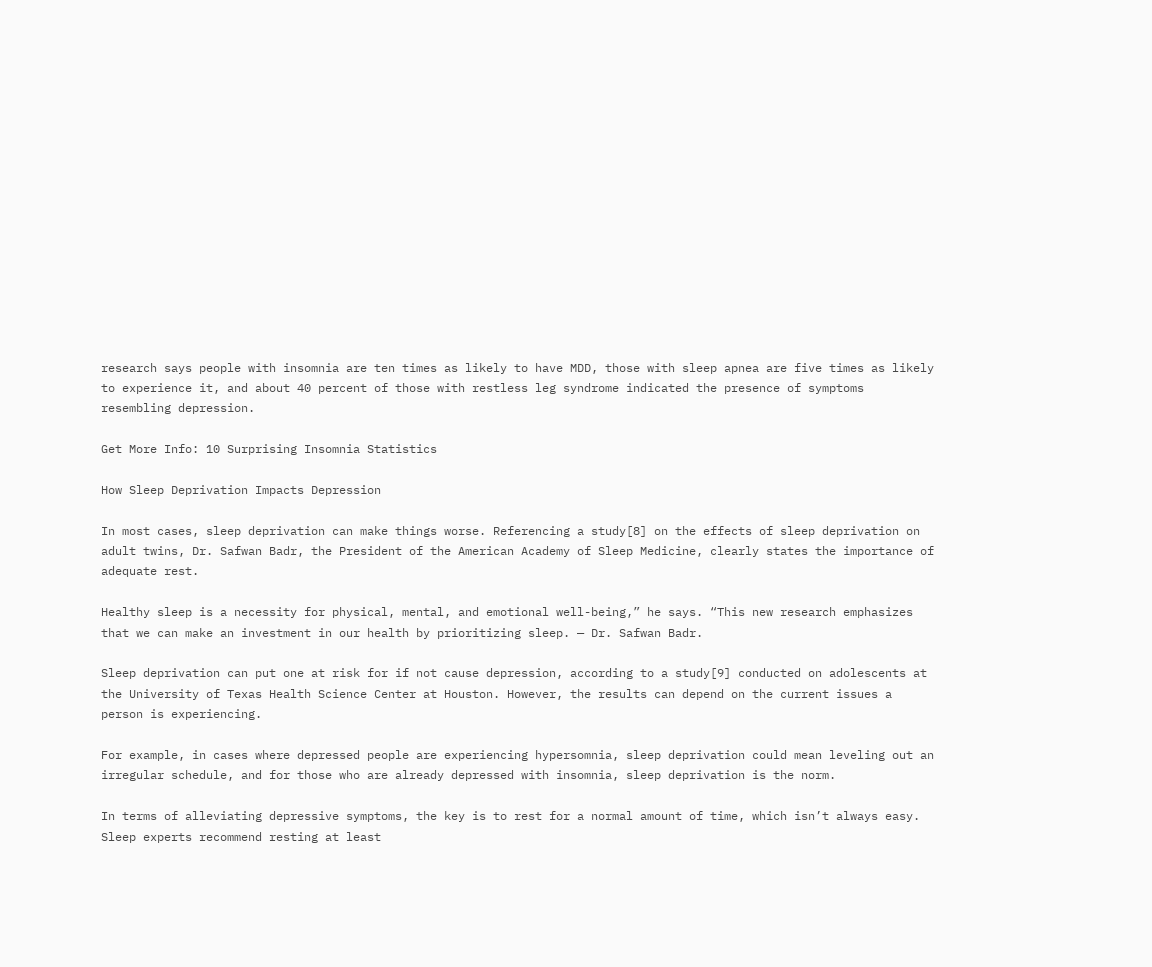research says people with insomnia are ten times as likely to have MDD, those with sleep apnea are five times as likely to experience it, and about 40 percent of those with restless leg syndrome indicated the presence of symptoms resembling depression.

Get More Info: 10 Surprising Insomnia Statistics

How Sleep Deprivation Impacts Depression

In most cases, sleep deprivation can make things worse. Referencing a study[8] on the effects of sleep deprivation on adult twins, Dr. Safwan Badr, the President of the American Academy of Sleep Medicine, clearly states the importance of adequate rest.

Healthy sleep is a necessity for physical, mental, and emotional well-being,” he says. “This new research emphasizes that we can make an investment in our health by prioritizing sleep. — Dr. Safwan Badr.

Sleep deprivation can put one at risk for if not cause depression, according to a study[9] conducted on adolescents at the University of Texas Health Science Center at Houston. However, the results can depend on the current issues a person is experiencing.

For example, in cases where depressed people are experiencing hypersomnia, sleep deprivation could mean leveling out an irregular schedule, and for those who are already depressed with insomnia, sleep deprivation is the norm.

In terms of alleviating depressive symptoms, the key is to rest for a normal amount of time, which isn’t always easy. Sleep experts recommend resting at least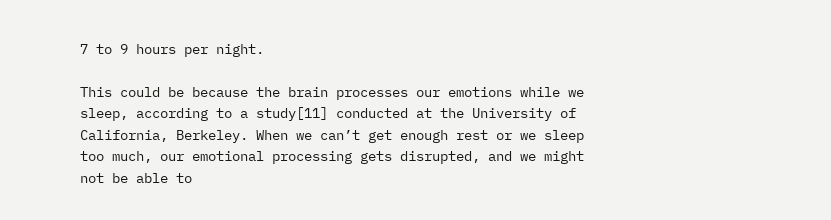7 to 9 hours per night.

This could be because the brain processes our emotions while we sleep, according to a study[11] conducted at the University of California, Berkeley. When we can’t get enough rest or we sleep too much, our emotional processing gets disrupted, and we might not be able to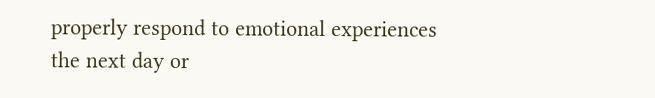properly respond to emotional experiences the next day or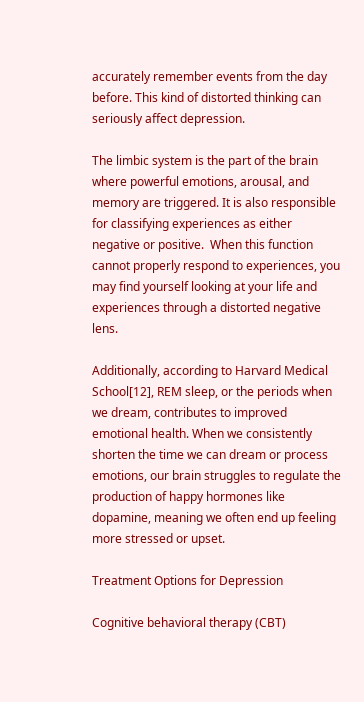accurately remember events from the day before. This kind of distorted thinking can seriously affect depression.

The limbic system is the part of the brain where powerful emotions, arousal, and memory are triggered. It is also responsible for classifying experiences as either negative or positive.  When this function cannot properly respond to experiences, you may find yourself looking at your life and experiences through a distorted negative lens.

Additionally, according to Harvard Medical School[12], REM sleep, or the periods when we dream, contributes to improved emotional health. When we consistently shorten the time we can dream or process emotions, our brain struggles to regulate the production of happy hormones like dopamine, meaning we often end up feeling more stressed or upset.

Treatment Options for Depression

Cognitive behavioral therapy (CBT)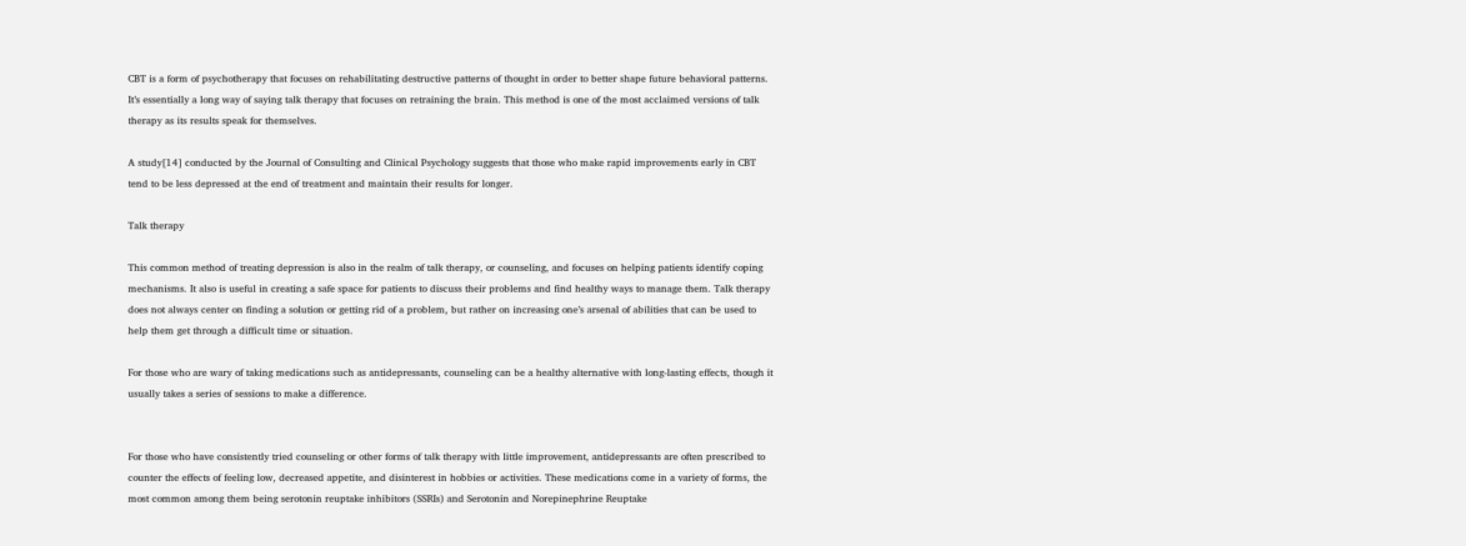CBT is a form of psychotherapy that focuses on rehabilitating destructive patterns of thought in order to better shape future behavioral patterns. It’s essentially a long way of saying talk therapy that focuses on retraining the brain. This method is one of the most acclaimed versions of talk therapy as its results speak for themselves.

A study[14] conducted by the Journal of Consulting and Clinical Psychology suggests that those who make rapid improvements early in CBT tend to be less depressed at the end of treatment and maintain their results for longer.

Talk therapy

This common method of treating depression is also in the realm of talk therapy, or counseling, and focuses on helping patients identify coping mechanisms. It also is useful in creating a safe space for patients to discuss their problems and find healthy ways to manage them. Talk therapy does not always center on finding a solution or getting rid of a problem, but rather on increasing one’s arsenal of abilities that can be used to help them get through a difficult time or situation.

For those who are wary of taking medications such as antidepressants, counseling can be a healthy alternative with long-lasting effects, though it usually takes a series of sessions to make a difference.


For those who have consistently tried counseling or other forms of talk therapy with little improvement, antidepressants are often prescribed to counter the effects of feeling low, decreased appetite, and disinterest in hobbies or activities. These medications come in a variety of forms, the most common among them being serotonin reuptake inhibitors (SSRIs) and Serotonin and Norepinephrine Reuptake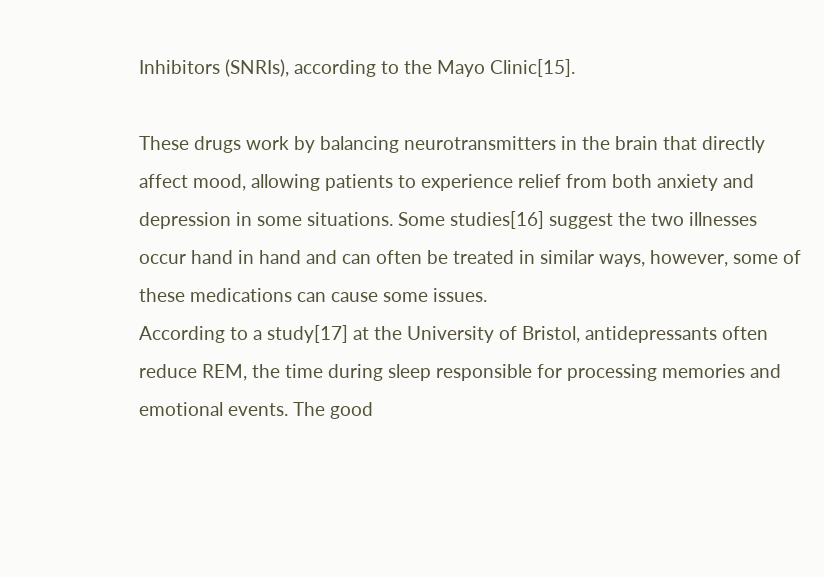Inhibitors (SNRIs), according to the Mayo Clinic[15].

These drugs work by balancing neurotransmitters in the brain that directly affect mood, allowing patients to experience relief from both anxiety and depression in some situations. Some studies[16] suggest the two illnesses occur hand in hand and can often be treated in similar ways, however, some of these medications can cause some issues.
According to a study[17] at the University of Bristol, antidepressants often reduce REM, the time during sleep responsible for processing memories and emotional events. The good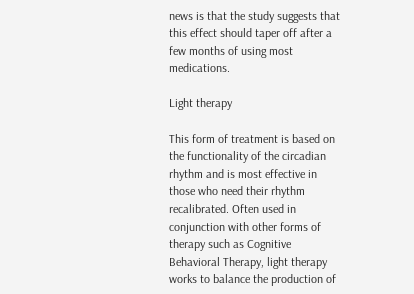news is that the study suggests that this effect should taper off after a few months of using most medications.

Light therapy

This form of treatment is based on the functionality of the circadian rhythm and is most effective in those who need their rhythm recalibrated. Often used in conjunction with other forms of therapy such as Cognitive Behavioral Therapy, light therapy works to balance the production of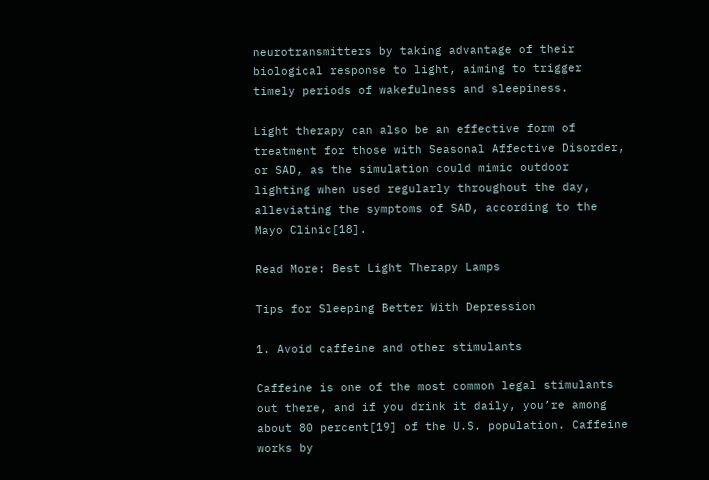neurotransmitters by taking advantage of their biological response to light, aiming to trigger timely periods of wakefulness and sleepiness.

Light therapy can also be an effective form of treatment for those with Seasonal Affective Disorder, or SAD, as the simulation could mimic outdoor lighting when used regularly throughout the day, alleviating the symptoms of SAD, according to the Mayo Clinic[18].

Read More: Best Light Therapy Lamps

Tips for Sleeping Better With Depression

1. Avoid caffeine and other stimulants

Caffeine is one of the most common legal stimulants out there, and if you drink it daily, you’re among about 80 percent[19] of the U.S. population. Caffeine works by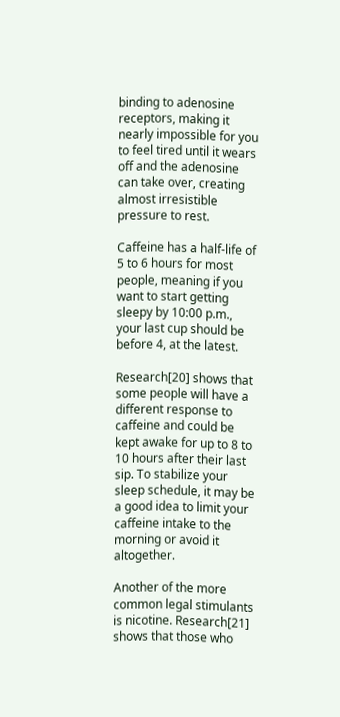binding to adenosine receptors, making it nearly impossible for you to feel tired until it wears off and the adenosine can take over, creating almost irresistible pressure to rest.

Caffeine has a half-life of 5 to 6 hours for most people, meaning if you want to start getting sleepy by 10:00 p.m., your last cup should be before 4, at the latest.

Research[20] shows that some people will have a different response to caffeine and could be kept awake for up to 8 to 10 hours after their last sip. To stabilize your sleep schedule, it may be a good idea to limit your caffeine intake to the morning or avoid it altogether.

Another of the more common legal stimulants is nicotine. Research[21] shows that those who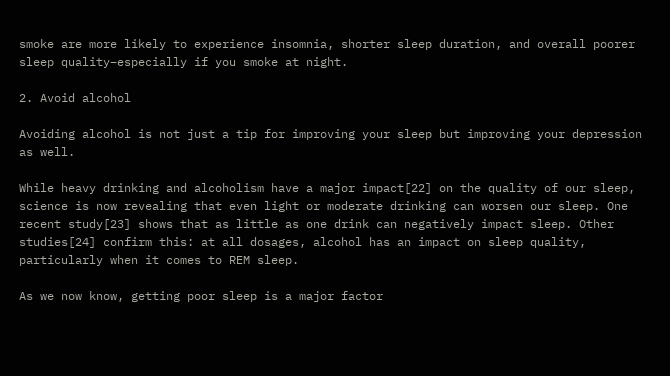smoke are more likely to experience insomnia, shorter sleep duration, and overall poorer sleep quality–especially if you smoke at night.

2. Avoid alcohol

Avoiding alcohol is not just a tip for improving your sleep but improving your depression as well.

While heavy drinking and alcoholism have a major impact[22] on the quality of our sleep, science is now revealing that even light or moderate drinking can worsen our sleep. One recent study[23] shows that as little as one drink can negatively impact sleep. Other studies[24] confirm this: at all dosages, alcohol has an impact on sleep quality, particularly when it comes to REM sleep.

As we now know, getting poor sleep is a major factor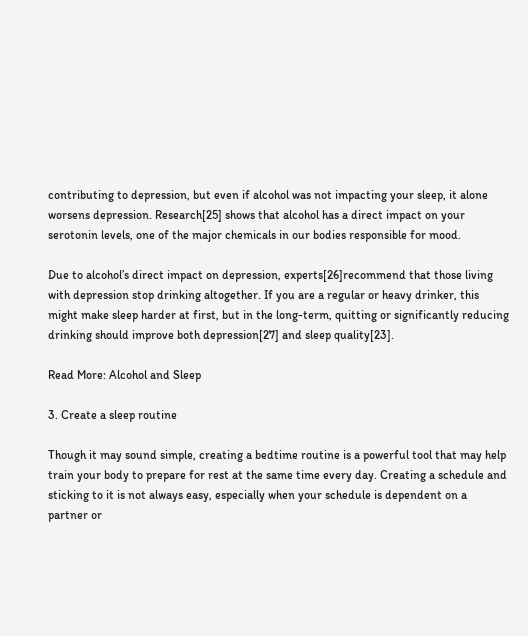contributing to depression, but even if alcohol was not impacting your sleep, it alone worsens depression. Research[25] shows that alcohol has a direct impact on your serotonin levels, one of the major chemicals in our bodies responsible for mood.

Due to alcohol’s direct impact on depression, experts[26]recommend that those living with depression stop drinking altogether. If you are a regular or heavy drinker, this might make sleep harder at first, but in the long-term, quitting or significantly reducing drinking should improve both depression[27] and sleep quality[23].

Read More: Alcohol and Sleep

3. Create a sleep routine

Though it may sound simple, creating a bedtime routine is a powerful tool that may help train your body to prepare for rest at the same time every day. Creating a schedule and sticking to it is not always easy, especially when your schedule is dependent on a partner or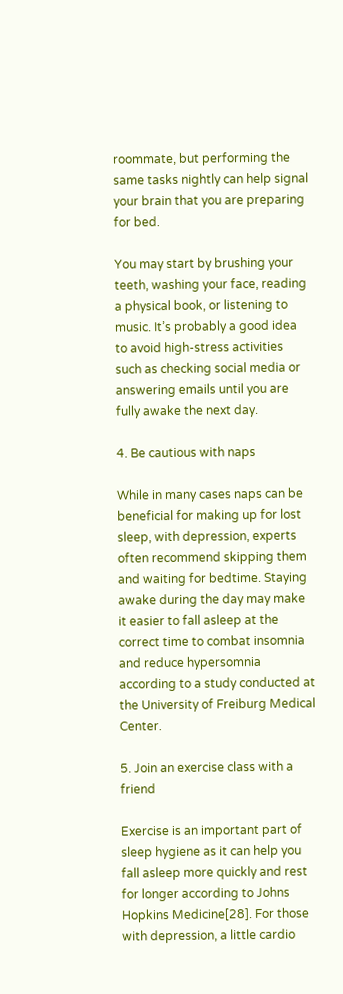roommate, but performing the same tasks nightly can help signal your brain that you are preparing for bed.

You may start by brushing your teeth, washing your face, reading a physical book, or listening to music. It’s probably a good idea to avoid high-stress activities such as checking social media or answering emails until you are fully awake the next day.

4. Be cautious with naps

While in many cases naps can be beneficial for making up for lost sleep, with depression, experts often recommend skipping them and waiting for bedtime. Staying awake during the day may make it easier to fall asleep at the correct time to combat insomnia and reduce hypersomnia according to a study conducted at the University of Freiburg Medical Center.

5. Join an exercise class with a friend

Exercise is an important part of sleep hygiene as it can help you fall asleep more quickly and rest for longer according to Johns Hopkins Medicine[28]. For those with depression, a little cardio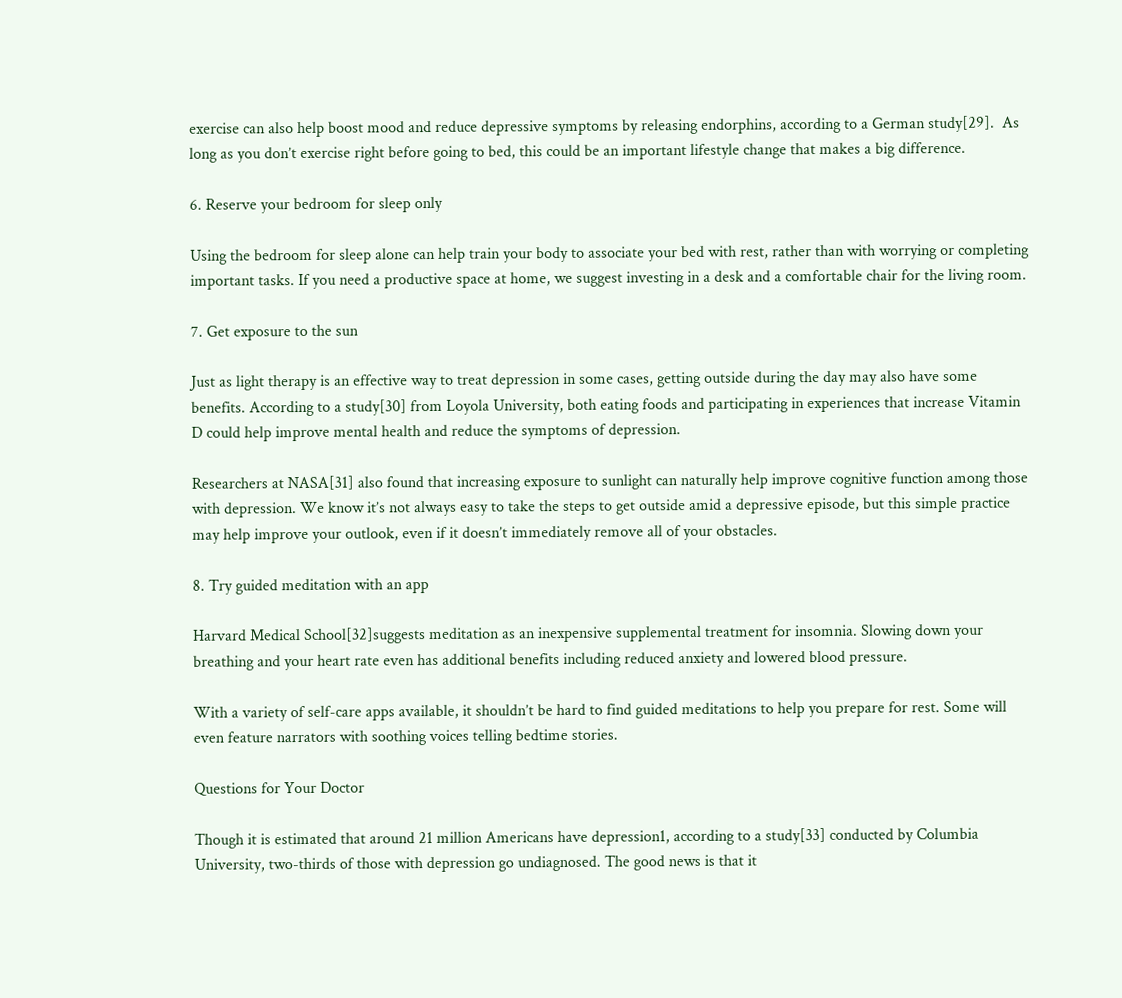exercise can also help boost mood and reduce depressive symptoms by releasing endorphins, according to a German study[29].  As long as you don’t exercise right before going to bed, this could be an important lifestyle change that makes a big difference.

6. Reserve your bedroom for sleep only

Using the bedroom for sleep alone can help train your body to associate your bed with rest, rather than with worrying or completing important tasks. If you need a productive space at home, we suggest investing in a desk and a comfortable chair for the living room.

7. Get exposure to the sun

Just as light therapy is an effective way to treat depression in some cases, getting outside during the day may also have some benefits. According to a study[30] from Loyola University, both eating foods and participating in experiences that increase Vitamin D could help improve mental health and reduce the symptoms of depression.

Researchers at NASA[31] also found that increasing exposure to sunlight can naturally help improve cognitive function among those with depression. We know it’s not always easy to take the steps to get outside amid a depressive episode, but this simple practice may help improve your outlook, even if it doesn’t immediately remove all of your obstacles.

8. Try guided meditation with an app

Harvard Medical School[32]suggests meditation as an inexpensive supplemental treatment for insomnia. Slowing down your breathing and your heart rate even has additional benefits including reduced anxiety and lowered blood pressure.

With a variety of self-care apps available, it shouldn’t be hard to find guided meditations to help you prepare for rest. Some will even feature narrators with soothing voices telling bedtime stories.

Questions for Your Doctor

Though it is estimated that around 21 million Americans have depression1, according to a study[33] conducted by Columbia University, two-thirds of those with depression go undiagnosed. The good news is that it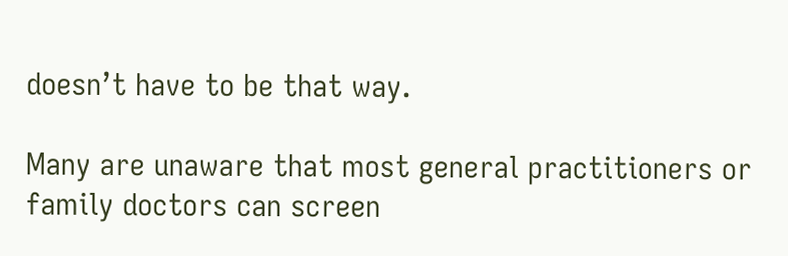doesn’t have to be that way.

Many are unaware that most general practitioners or family doctors can screen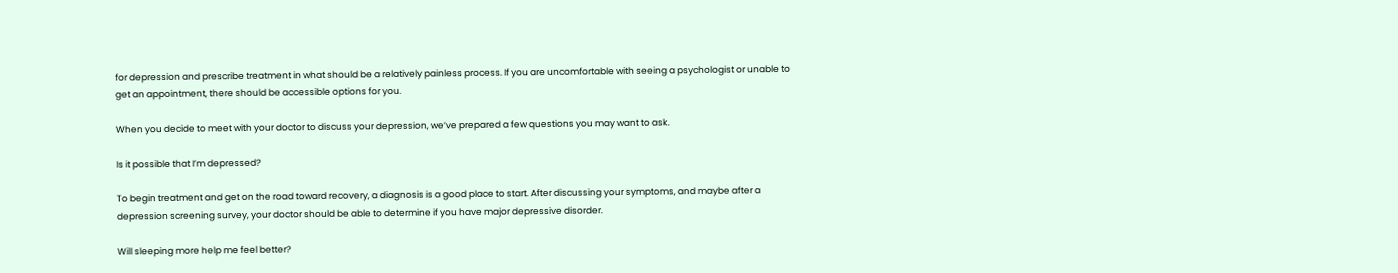for depression and prescribe treatment in what should be a relatively painless process. If you are uncomfortable with seeing a psychologist or unable to get an appointment, there should be accessible options for you.

When you decide to meet with your doctor to discuss your depression, we’ve prepared a few questions you may want to ask.

Is it possible that I’m depressed?

To begin treatment and get on the road toward recovery, a diagnosis is a good place to start. After discussing your symptoms, and maybe after a depression screening survey, your doctor should be able to determine if you have major depressive disorder.

Will sleeping more help me feel better?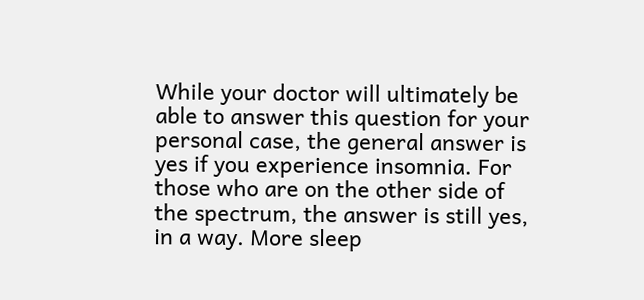While your doctor will ultimately be able to answer this question for your personal case, the general answer is yes if you experience insomnia. For those who are on the other side of the spectrum, the answer is still yes, in a way. More sleep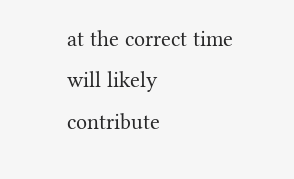at the correct time will likely contribute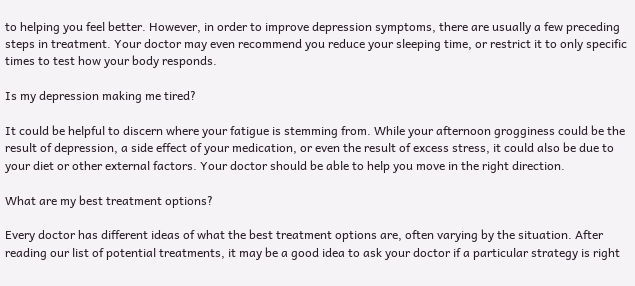to helping you feel better. However, in order to improve depression symptoms, there are usually a few preceding steps in treatment. Your doctor may even recommend you reduce your sleeping time, or restrict it to only specific times to test how your body responds.

Is my depression making me tired?

It could be helpful to discern where your fatigue is stemming from. While your afternoon grogginess could be the result of depression, a side effect of your medication, or even the result of excess stress, it could also be due to your diet or other external factors. Your doctor should be able to help you move in the right direction.

What are my best treatment options?

Every doctor has different ideas of what the best treatment options are, often varying by the situation. After reading our list of potential treatments, it may be a good idea to ask your doctor if a particular strategy is right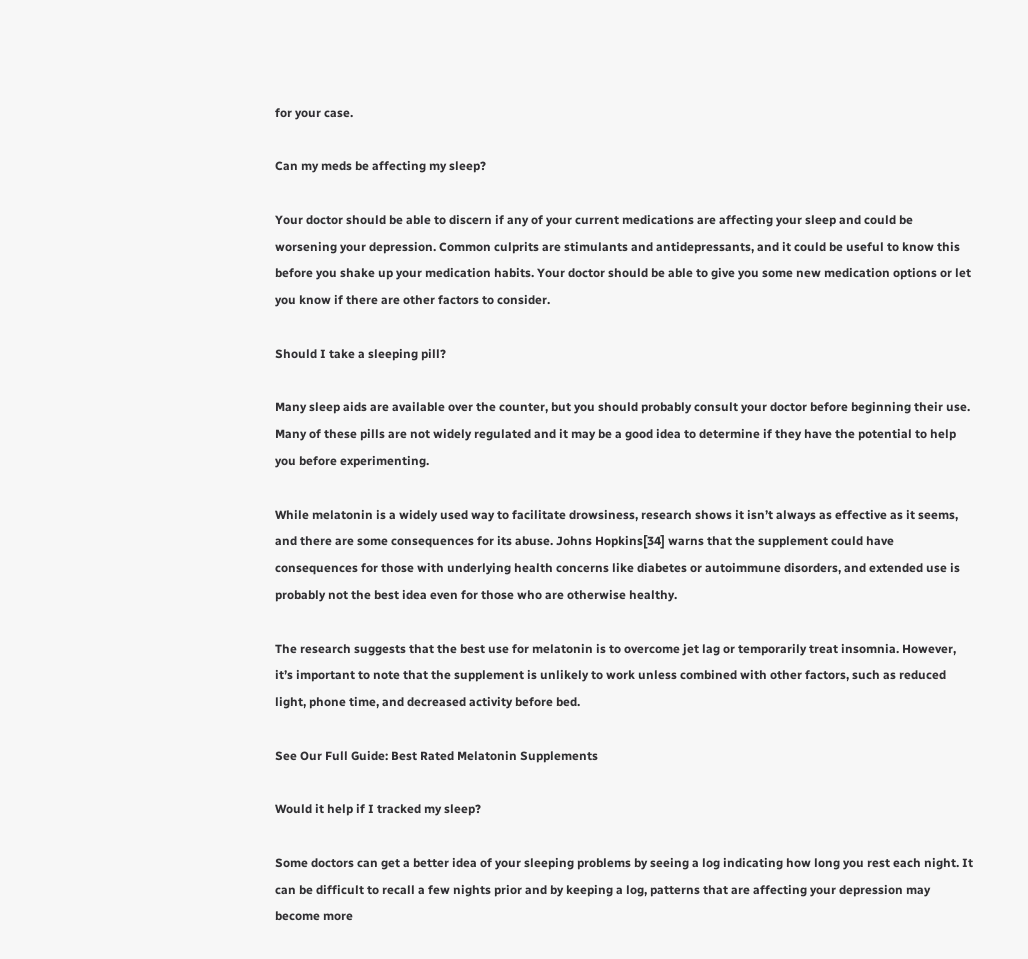for your case.

Can my meds be affecting my sleep?

Your doctor should be able to discern if any of your current medications are affecting your sleep and could be worsening your depression. Common culprits are stimulants and antidepressants, and it could be useful to know this before you shake up your medication habits. Your doctor should be able to give you some new medication options or let you know if there are other factors to consider.

Should I take a sleeping pill?

Many sleep aids are available over the counter, but you should probably consult your doctor before beginning their use. Many of these pills are not widely regulated and it may be a good idea to determine if they have the potential to help you before experimenting.

While melatonin is a widely used way to facilitate drowsiness, research shows it isn’t always as effective as it seems, and there are some consequences for its abuse. Johns Hopkins[34] warns that the supplement could have consequences for those with underlying health concerns like diabetes or autoimmune disorders, and extended use is probably not the best idea even for those who are otherwise healthy.

The research suggests that the best use for melatonin is to overcome jet lag or temporarily treat insomnia. However, it’s important to note that the supplement is unlikely to work unless combined with other factors, such as reduced light, phone time, and decreased activity before bed.

See Our Full Guide: Best Rated Melatonin Supplements

Would it help if I tracked my sleep?

Some doctors can get a better idea of your sleeping problems by seeing a log indicating how long you rest each night. It can be difficult to recall a few nights prior and by keeping a log, patterns that are affecting your depression may become more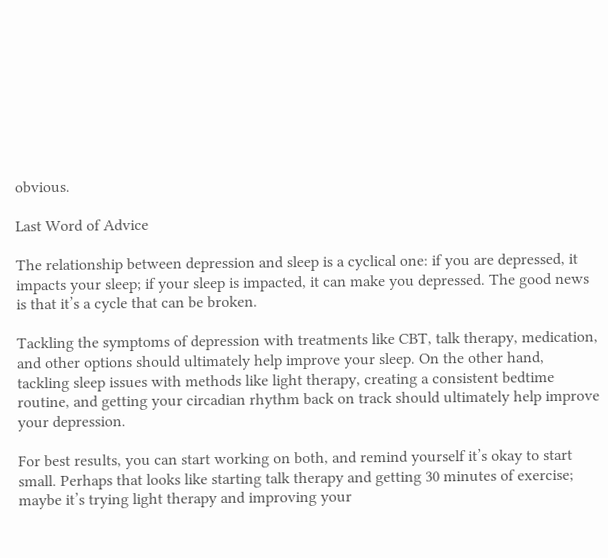obvious.

Last Word of Advice

The relationship between depression and sleep is a cyclical one: if you are depressed, it impacts your sleep; if your sleep is impacted, it can make you depressed. The good news is that it’s a cycle that can be broken.

Tackling the symptoms of depression with treatments like CBT, talk therapy, medication, and other options should ultimately help improve your sleep. On the other hand, tackling sleep issues with methods like light therapy, creating a consistent bedtime routine, and getting your circadian rhythm back on track should ultimately help improve your depression.

For best results, you can start working on both, and remind yourself it’s okay to start small. Perhaps that looks like starting talk therapy and getting 30 minutes of exercise; maybe it’s trying light therapy and improving your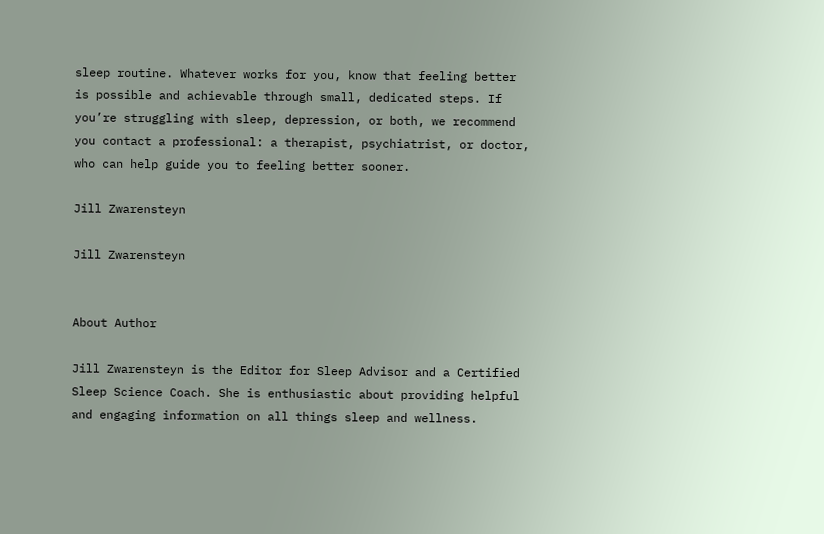sleep routine. Whatever works for you, know that feeling better is possible and achievable through small, dedicated steps. If you’re struggling with sleep, depression, or both, we recommend you contact a professional: a therapist, psychiatrist, or doctor, who can help guide you to feeling better sooner.

Jill Zwarensteyn

Jill Zwarensteyn


About Author

Jill Zwarensteyn is the Editor for Sleep Advisor and a Certified Sleep Science Coach. She is enthusiastic about providing helpful and engaging information on all things sleep and wellness.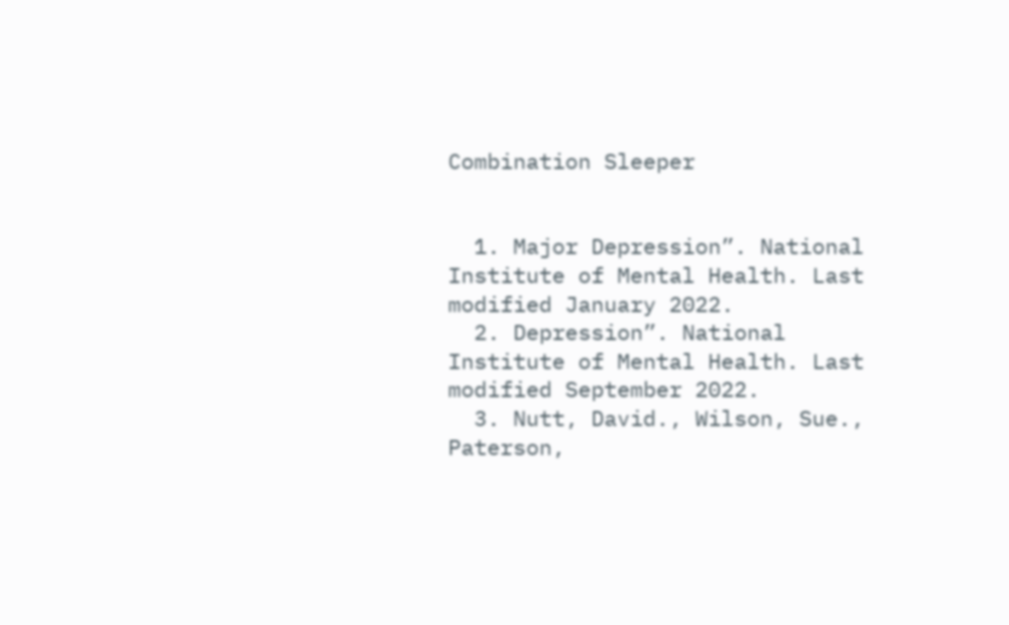Combination Sleeper


  1. Major Depression”. National Institute of Mental Health. Last modified January 2022.
  2. Depression”. National Institute of Mental Health. Last modified September 2022.
  3. Nutt, David., Wilson, Sue., Paterson,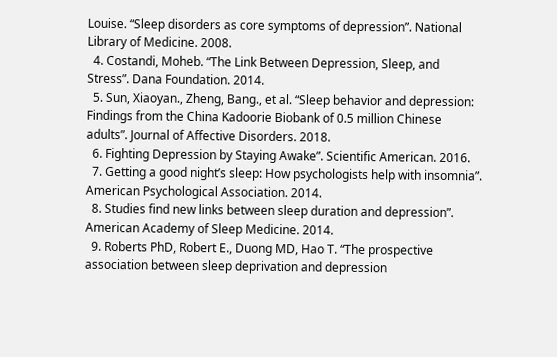Louise. “Sleep disorders as core symptoms of depression”. National Library of Medicine. 2008.
  4. Costandi, Moheb. “The Link Between Depression, Sleep, and Stress”. Dana Foundation. 2014.
  5. Sun, Xiaoyan., Zheng, Bang., et al. “Sleep behavior and depression: Findings from the China Kadoorie Biobank of 0.5 million Chinese adults”. Journal of Affective Disorders. 2018.
  6. Fighting Depression by Staying Awake”. Scientific American. 2016.
  7. Getting a good night’s sleep: How psychologists help with insomnia”. American Psychological Association. 2014.
  8. Studies find new links between sleep duration and depression”. American Academy of Sleep Medicine. 2014.
  9. Roberts PhD, Robert E., Duong MD, Hao T. “The prospective association between sleep deprivation and depression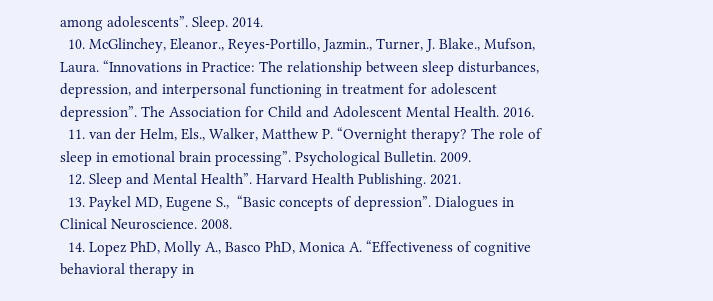among adolescents”. Sleep. 2014.
  10. McGlinchey, Eleanor., Reyes-Portillo, Jazmin., Turner, J. Blake., Mufson, Laura. “Innovations in Practice: The relationship between sleep disturbances, depression, and interpersonal functioning in treatment for adolescent depression”. The Association for Child and Adolescent Mental Health. 2016.
  11. van der Helm, Els., Walker, Matthew P. “Overnight therapy? The role of sleep in emotional brain processing”. Psychological Bulletin. 2009.
  12. Sleep and Mental Health”. Harvard Health Publishing. 2021.
  13. Paykel MD, Eugene S.,  “Basic concepts of depression”. Dialogues in Clinical Neuroscience. 2008.
  14. Lopez PhD, Molly A., Basco PhD, Monica A. “Effectiveness of cognitive behavioral therapy in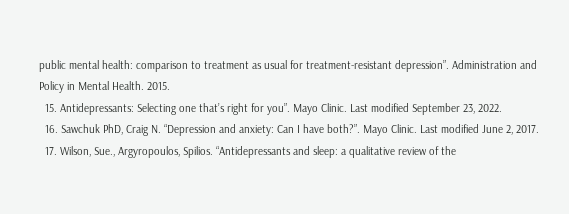public mental health: comparison to treatment as usual for treatment-resistant depression”. Administration and Policy in Mental Health. 2015.
  15. Antidepressants: Selecting one that’s right for you”. Mayo Clinic. Last modified September 23, 2022.
  16. Sawchuk PhD, Craig N. “Depression and anxiety: Can I have both?”. Mayo Clinic. Last modified June 2, 2017.
  17. Wilson, Sue., Argyropoulos, Spilios. “Antidepressants and sleep: a qualitative review of the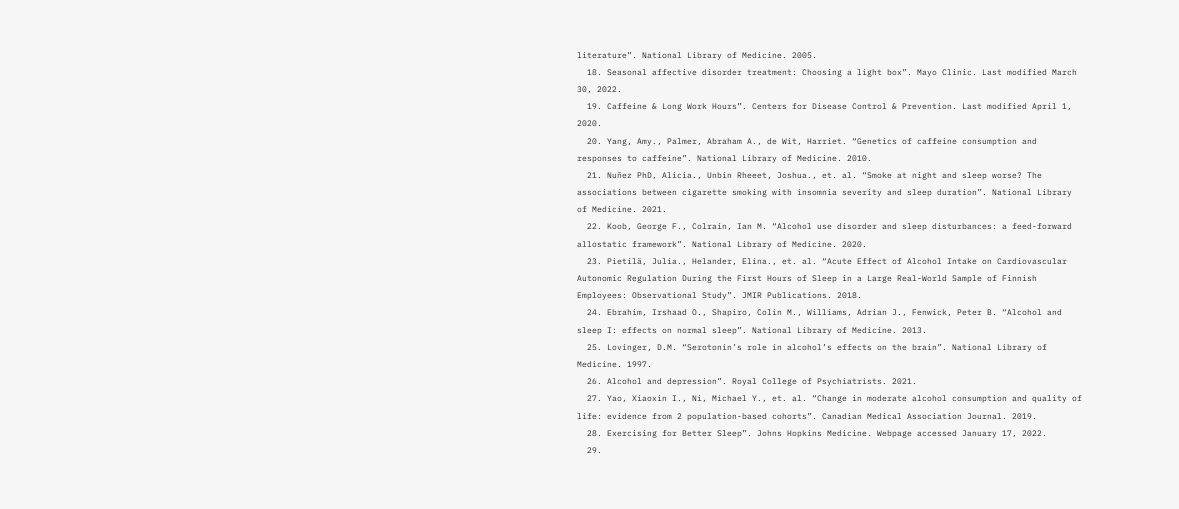literature”. National Library of Medicine. 2005.
  18. Seasonal affective disorder treatment: Choosing a light box”. Mayo Clinic. Last modified March 30, 2022.
  19. Caffeine & Long Work Hours”. Centers for Disease Control & Prevention. Last modified April 1, 2020.
  20. Yang, Amy., Palmer, Abraham A., de Wit, Harriet. “Genetics of caffeine consumption and responses to caffeine”. National Library of Medicine. 2010.
  21. Nuñez PhD, Alicia., Unbin Rheeet, Joshua., et. al. “Smoke at night and sleep worse? The associations between cigarette smoking with insomnia severity and sleep duration”. National Library of Medicine. 2021.
  22. Koob, George F., Colrain, Ian M. “Alcohol use disorder and sleep disturbances: a feed-forward allostatic framework”. National Library of Medicine. 2020.
  23. Pietilä, Julia., Helander, Elina., et. al. “Acute Effect of Alcohol Intake on Cardiovascular Autonomic Regulation During the First Hours of Sleep in a Large Real-World Sample of Finnish Employees: Observational Study”. JMIR Publications. 2018.
  24. Ebrahim, Irshaad O., Shapiro, Colin M., Williams, Adrian J., Fenwick, Peter B. “Alcohol and sleep I: effects on normal sleep”. National Library of Medicine. 2013.
  25. Lovinger, D.M. “Serotonin’s role in alcohol’s effects on the brain”. National Library of Medicine. 1997.
  26. Alcohol and depression”. Royal College of Psychiatrists. 2021.
  27. Yao, Xiaoxin I., Ni, Michael Y., et. al. “Change in moderate alcohol consumption and quality of life: evidence from 2 population-based cohorts”. Canadian Medical Association Journal. 2019.
  28. Exercising for Better Sleep”. Johns Hopkins Medicine. Webpage accessed January 17, 2022.
  29.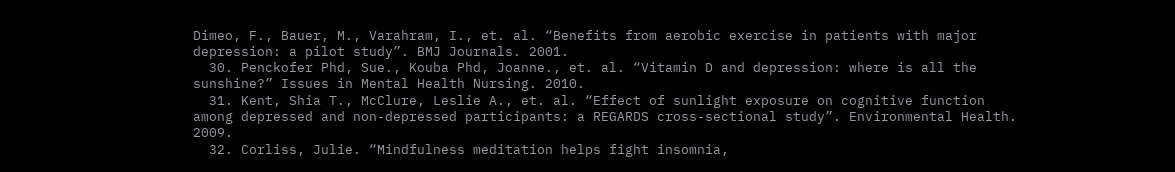Dimeo, F., Bauer, M., Varahram, I., et. al. “Benefits from aerobic exercise in patients with major depression: a pilot study”. BMJ Journals. 2001.
  30. Penckofer Phd, Sue., Kouba Phd, Joanne., et. al. “Vitamin D and depression: where is all the sunshine?” Issues in Mental Health Nursing. 2010.
  31. Kent, Shia T., McClure, Leslie A., et. al. “Effect of sunlight exposure on cognitive function among depressed and non-depressed participants: a REGARDS cross-sectional study”. Environmental Health. 2009.
  32. Corliss, Julie. “Mindfulness meditation helps fight insomnia,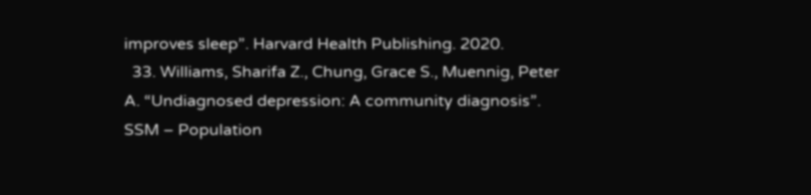improves sleep”. Harvard Health Publishing. 2020.
  33. Williams, Sharifa Z., Chung, Grace S., Muennig, Peter A. “Undiagnosed depression: A community diagnosis”. SSM – Population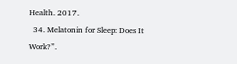Health. 2017.
  34. Melatonin for Sleep: Does It Work?”.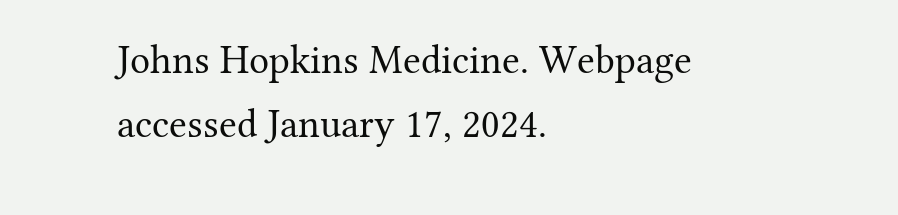Johns Hopkins Medicine. Webpage accessed January 17, 2024.